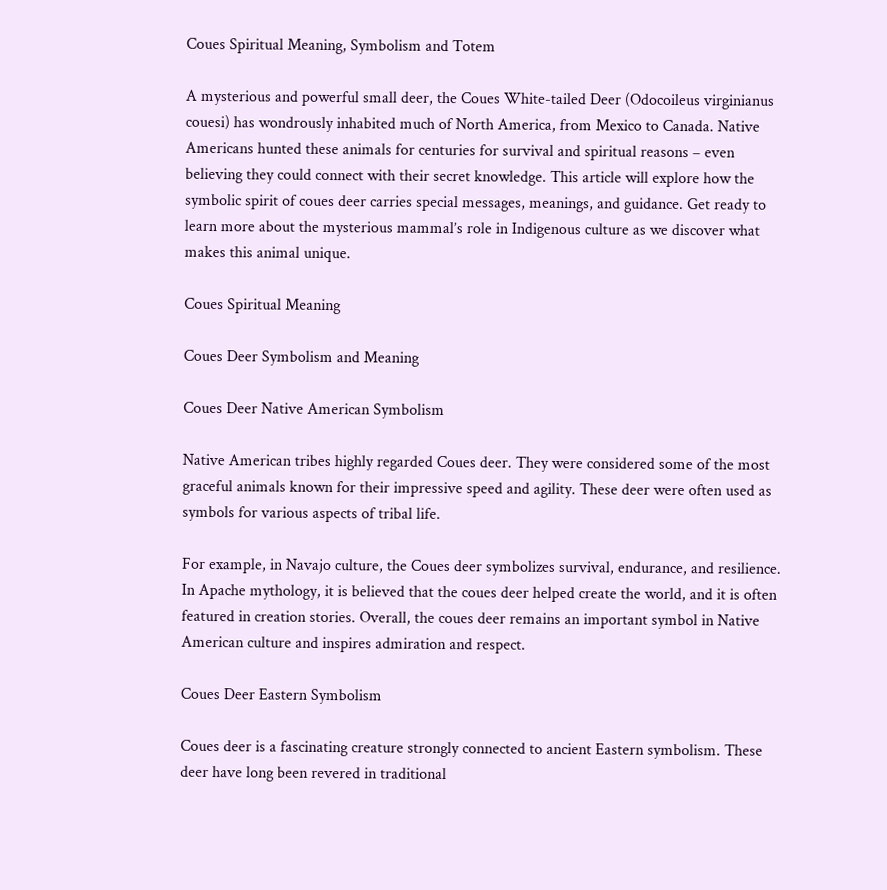Coues Spiritual Meaning, Symbolism and Totem

A mysterious and powerful small deer, the Coues White-tailed Deer (Odocoileus virginianus couesi) has wondrously inhabited much of North America, from Mexico to Canada. Native Americans hunted these animals for centuries for survival and spiritual reasons – even believing they could connect with their secret knowledge. This article will explore how the symbolic spirit of coues deer carries special messages, meanings, and guidance. Get ready to learn more about the mysterious mammal’s role in Indigenous culture as we discover what makes this animal unique.

Coues Spiritual Meaning

Coues Deer Symbolism and Meaning

Coues Deer Native American Symbolism

Native American tribes highly regarded Coues deer. They were considered some of the most graceful animals known for their impressive speed and agility. These deer were often used as symbols for various aspects of tribal life.

For example, in Navajo culture, the Coues deer symbolizes survival, endurance, and resilience. In Apache mythology, it is believed that the coues deer helped create the world, and it is often featured in creation stories. Overall, the coues deer remains an important symbol in Native American culture and inspires admiration and respect.

Coues Deer Eastern Symbolism

Coues deer is a fascinating creature strongly connected to ancient Eastern symbolism. These deer have long been revered in traditional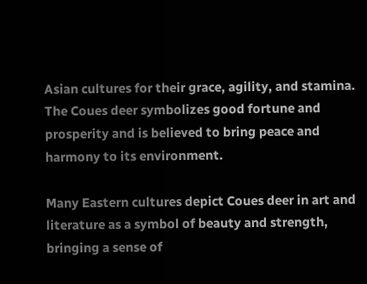Asian cultures for their grace, agility, and stamina. The Coues deer symbolizes good fortune and prosperity and is believed to bring peace and harmony to its environment.

Many Eastern cultures depict Coues deer in art and literature as a symbol of beauty and strength, bringing a sense of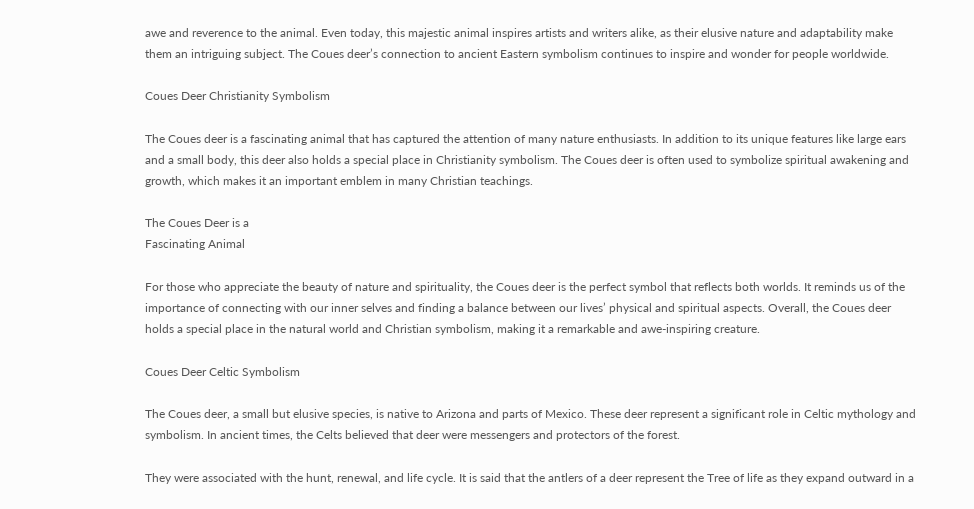awe and reverence to the animal. Even today, this majestic animal inspires artists and writers alike, as their elusive nature and adaptability make them an intriguing subject. The Coues deer’s connection to ancient Eastern symbolism continues to inspire and wonder for people worldwide.

Coues Deer Christianity Symbolism

The Coues deer is a fascinating animal that has captured the attention of many nature enthusiasts. In addition to its unique features like large ears and a small body, this deer also holds a special place in Christianity symbolism. The Coues deer is often used to symbolize spiritual awakening and growth, which makes it an important emblem in many Christian teachings.

The Coues Deer is a
Fascinating Animal

For those who appreciate the beauty of nature and spirituality, the Coues deer is the perfect symbol that reflects both worlds. It reminds us of the importance of connecting with our inner selves and finding a balance between our lives’ physical and spiritual aspects. Overall, the Coues deer holds a special place in the natural world and Christian symbolism, making it a remarkable and awe-inspiring creature.

Coues Deer Celtic Symbolism

The Coues deer, a small but elusive species, is native to Arizona and parts of Mexico. These deer represent a significant role in Celtic mythology and symbolism. In ancient times, the Celts believed that deer were messengers and protectors of the forest.

They were associated with the hunt, renewal, and life cycle. It is said that the antlers of a deer represent the Tree of life as they expand outward in a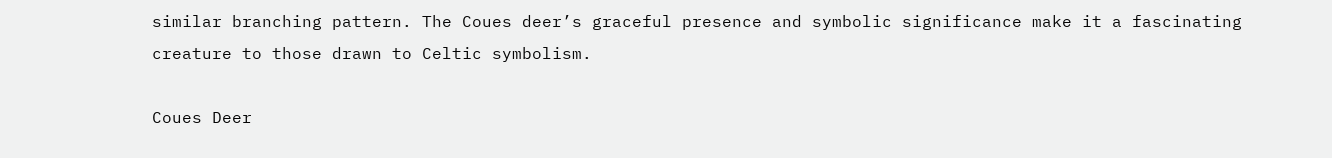similar branching pattern. The Coues deer’s graceful presence and symbolic significance make it a fascinating creature to those drawn to Celtic symbolism.

Coues Deer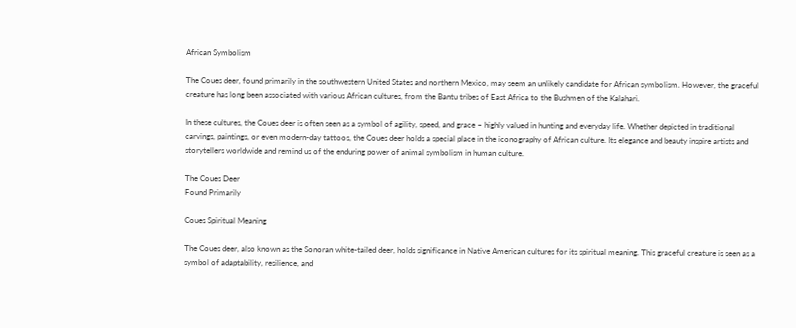African Symbolism

The Coues deer, found primarily in the southwestern United States and northern Mexico, may seem an unlikely candidate for African symbolism. However, the graceful creature has long been associated with various African cultures, from the Bantu tribes of East Africa to the Bushmen of the Kalahari.

In these cultures, the Coues deer is often seen as a symbol of agility, speed, and grace – highly valued in hunting and everyday life. Whether depicted in traditional carvings, paintings, or even modern-day tattoos, the Coues deer holds a special place in the iconography of African culture. Its elegance and beauty inspire artists and storytellers worldwide and remind us of the enduring power of animal symbolism in human culture.

The Coues Deer
Found Primarily

Coues Spiritual Meaning

The Coues deer, also known as the Sonoran white-tailed deer, holds significance in Native American cultures for its spiritual meaning. This graceful creature is seen as a symbol of adaptability, resilience, and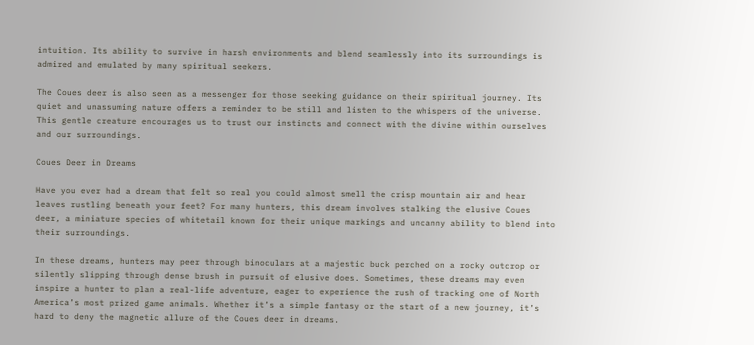intuition. Its ability to survive in harsh environments and blend seamlessly into its surroundings is admired and emulated by many spiritual seekers.

The Coues deer is also seen as a messenger for those seeking guidance on their spiritual journey. Its quiet and unassuming nature offers a reminder to be still and listen to the whispers of the universe. This gentle creature encourages us to trust our instincts and connect with the divine within ourselves and our surroundings.

Coues Deer in Dreams

Have you ever had a dream that felt so real you could almost smell the crisp mountain air and hear leaves rustling beneath your feet? For many hunters, this dream involves stalking the elusive Coues deer, a miniature species of whitetail known for their unique markings and uncanny ability to blend into their surroundings.

In these dreams, hunters may peer through binoculars at a majestic buck perched on a rocky outcrop or silently slipping through dense brush in pursuit of elusive does. Sometimes, these dreams may even inspire a hunter to plan a real-life adventure, eager to experience the rush of tracking one of North America’s most prized game animals. Whether it’s a simple fantasy or the start of a new journey, it’s hard to deny the magnetic allure of the Coues deer in dreams.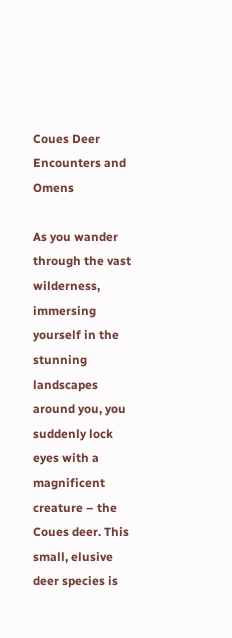Coues Deer Encounters and Omens

As you wander through the vast wilderness, immersing yourself in the stunning landscapes around you, you suddenly lock eyes with a magnificent creature – the Coues deer. This small, elusive deer species is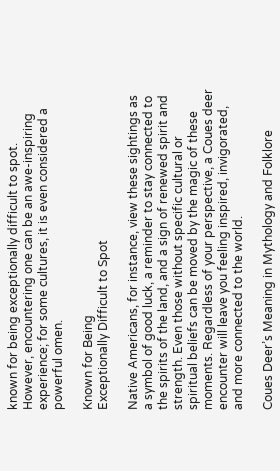known for being exceptionally difficult to spot. However, encountering one can be an awe-inspiring experience; for some cultures, it is even considered a powerful omen.

Known for Being
Exceptionally Difficult to Spot

Native Americans, for instance, view these sightings as a symbol of good luck, a reminder to stay connected to the spirits of the land, and a sign of renewed spirit and strength. Even those without specific cultural or spiritual beliefs can be moved by the magic of these moments. Regardless of your perspective, a Coues deer encounter will leave you feeling inspired, invigorated, and more connected to the world.

Coues Deer’s Meaning in Mythology and Folklore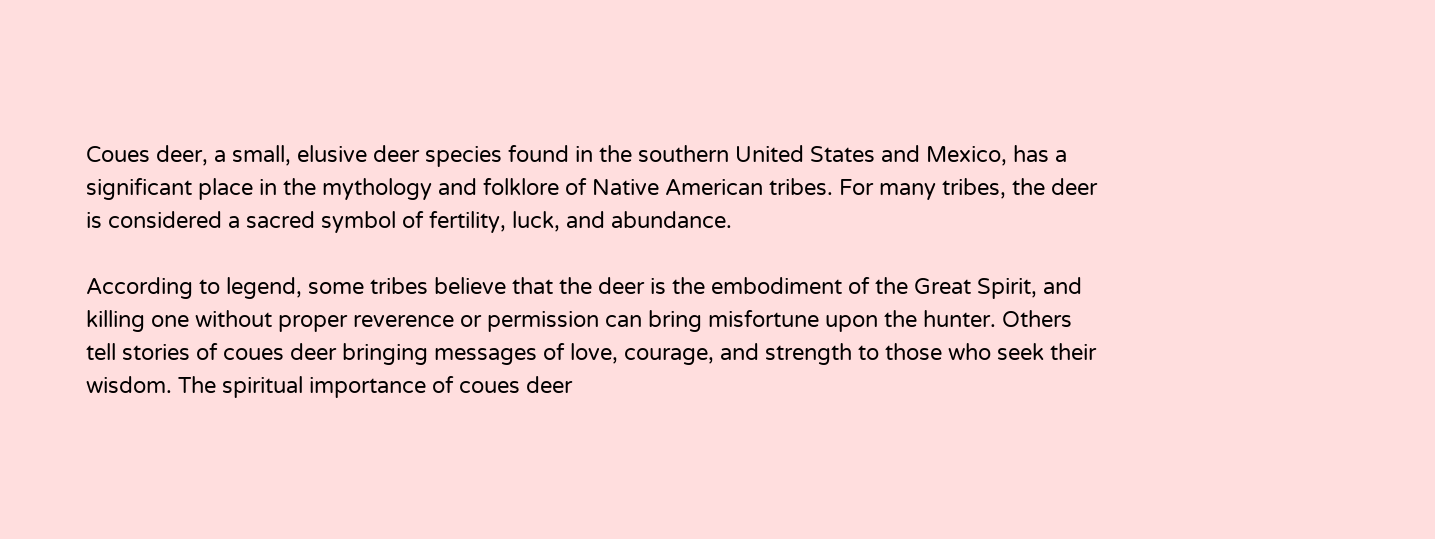Coues deer, a small, elusive deer species found in the southern United States and Mexico, has a significant place in the mythology and folklore of Native American tribes. For many tribes, the deer is considered a sacred symbol of fertility, luck, and abundance.

According to legend, some tribes believe that the deer is the embodiment of the Great Spirit, and killing one without proper reverence or permission can bring misfortune upon the hunter. Others tell stories of coues deer bringing messages of love, courage, and strength to those who seek their wisdom. The spiritual importance of coues deer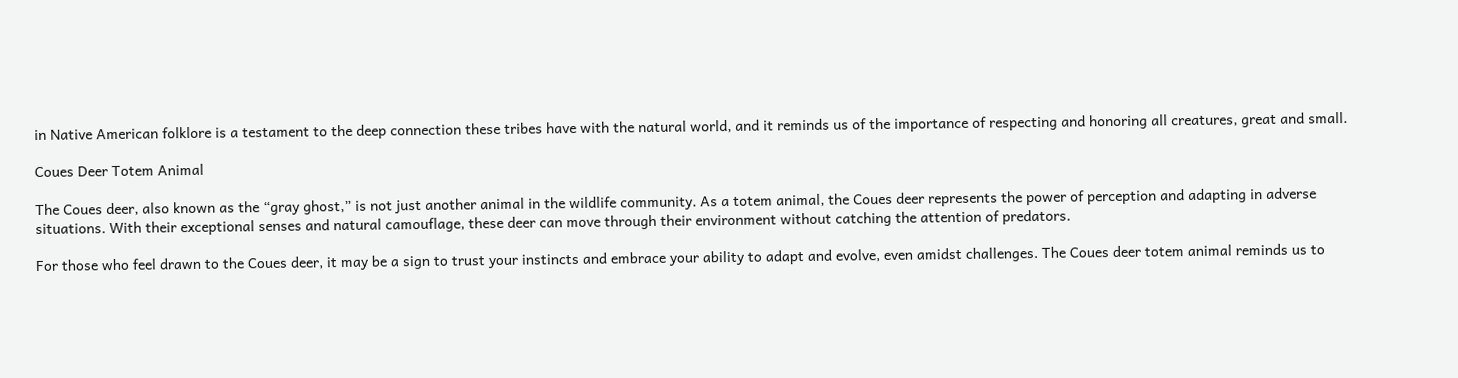in Native American folklore is a testament to the deep connection these tribes have with the natural world, and it reminds us of the importance of respecting and honoring all creatures, great and small.

Coues Deer Totem Animal

The Coues deer, also known as the “gray ghost,” is not just another animal in the wildlife community. As a totem animal, the Coues deer represents the power of perception and adapting in adverse situations. With their exceptional senses and natural camouflage, these deer can move through their environment without catching the attention of predators.

For those who feel drawn to the Coues deer, it may be a sign to trust your instincts and embrace your ability to adapt and evolve, even amidst challenges. The Coues deer totem animal reminds us to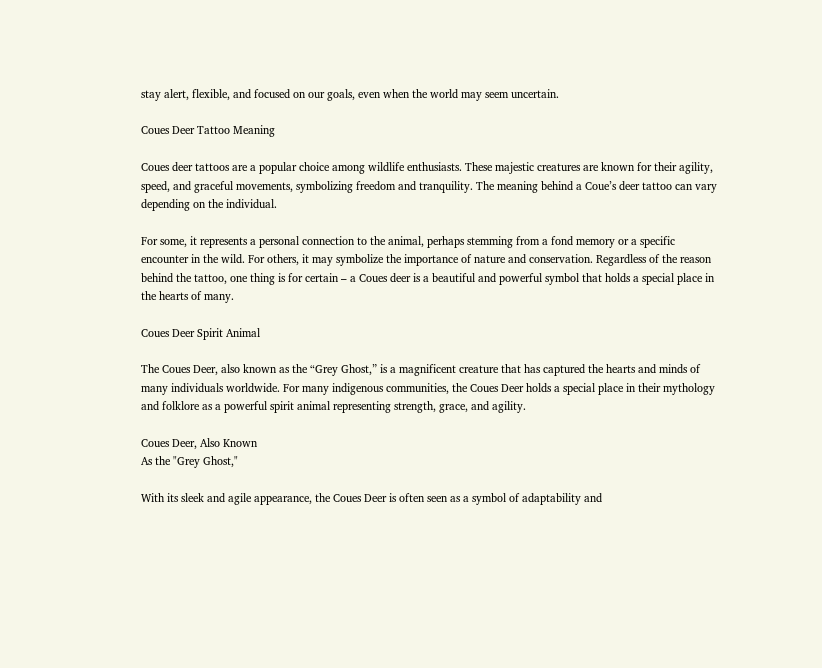stay alert, flexible, and focused on our goals, even when the world may seem uncertain.

Coues Deer Tattoo Meaning

Coues deer tattoos are a popular choice among wildlife enthusiasts. These majestic creatures are known for their agility, speed, and graceful movements, symbolizing freedom and tranquility. The meaning behind a Coue’s deer tattoo can vary depending on the individual.

For some, it represents a personal connection to the animal, perhaps stemming from a fond memory or a specific encounter in the wild. For others, it may symbolize the importance of nature and conservation. Regardless of the reason behind the tattoo, one thing is for certain – a Coues deer is a beautiful and powerful symbol that holds a special place in the hearts of many.

Coues Deer Spirit Animal

The Coues Deer, also known as the “Grey Ghost,” is a magnificent creature that has captured the hearts and minds of many individuals worldwide. For many indigenous communities, the Coues Deer holds a special place in their mythology and folklore as a powerful spirit animal representing strength, grace, and agility.

Coues Deer, Also Known
As the "Grey Ghost,"

With its sleek and agile appearance, the Coues Deer is often seen as a symbol of adaptability and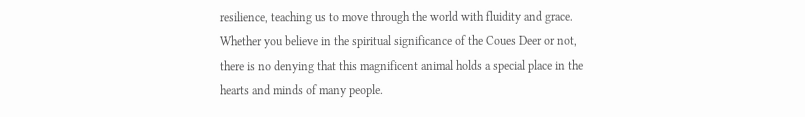resilience, teaching us to move through the world with fluidity and grace. Whether you believe in the spiritual significance of the Coues Deer or not, there is no denying that this magnificent animal holds a special place in the hearts and minds of many people.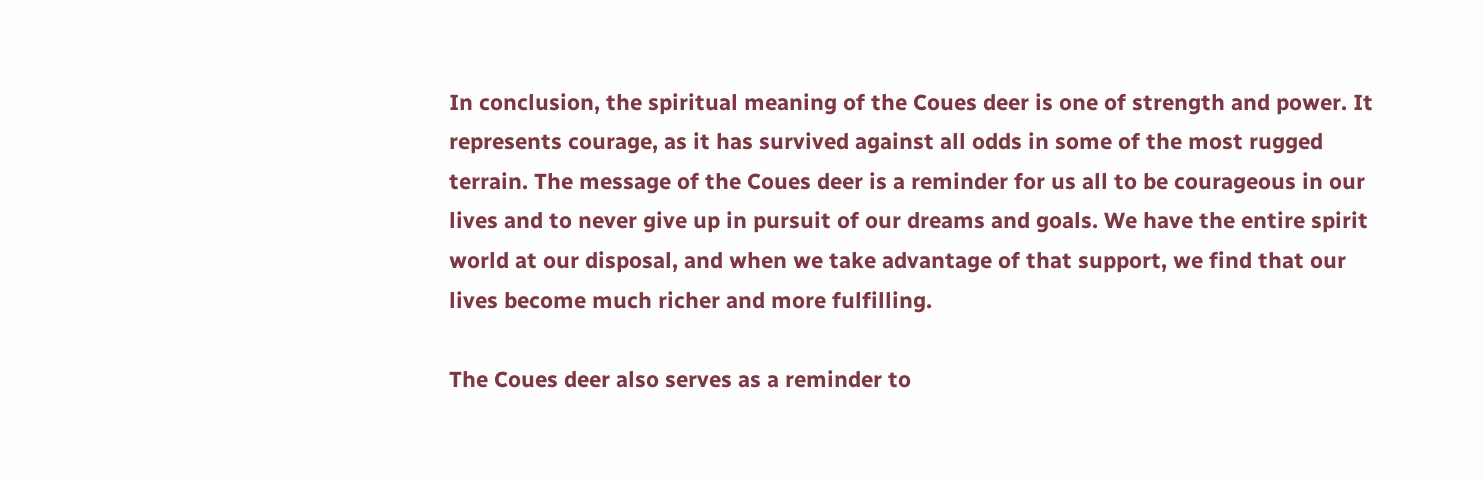In conclusion, the spiritual meaning of the Coues deer is one of strength and power. It represents courage, as it has survived against all odds in some of the most rugged terrain. The message of the Coues deer is a reminder for us all to be courageous in our lives and to never give up in pursuit of our dreams and goals. We have the entire spirit world at our disposal, and when we take advantage of that support, we find that our lives become much richer and more fulfilling.

The Coues deer also serves as a reminder to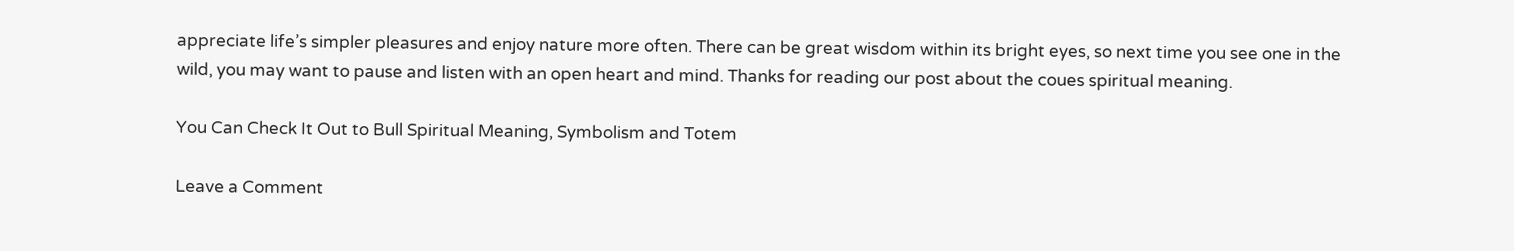appreciate life’s simpler pleasures and enjoy nature more often. There can be great wisdom within its bright eyes, so next time you see one in the wild, you may want to pause and listen with an open heart and mind. Thanks for reading our post about the coues spiritual meaning.

You Can Check It Out to Bull Spiritual Meaning, Symbolism and Totem

Leave a Comment